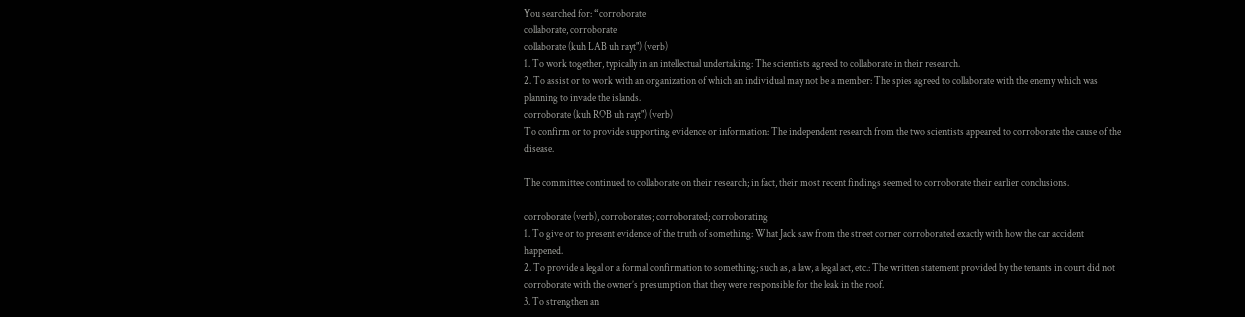You searched for: “corroborate
collaborate, corroborate
collaborate (kuh LAB uh rayt") (verb)
1. To work together, typically in an intellectual undertaking: The scientists agreed to collaborate in their research.
2. To assist or to work with an organization of which an individual may not be a member: The spies agreed to collaborate with the enemy which was planning to invade the islands.
corroborate (kuh ROB uh rayt") (verb)
To confirm or to provide supporting evidence or information: The independent research from the two scientists appeared to corroborate the cause of the disease.

The committee continued to collaborate on their research; in fact, their most recent findings seemed to corroborate their earlier conclusions.

corroborate (verb), corroborates; corroborated; corroborating
1. To give or to present evidence of the truth of something: What Jack saw from the street corner corroborated exactly with how the car accident happened.
2. To provide a legal or a formal confirmation to something; such as, a law, a legal act, etc.: The written statement provided by the tenants in court did not corroborate with the owner’s presumption that they were responsible for the leak in the roof.
3. To strengthen an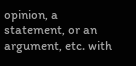opinion, a statement, or an argument, etc. with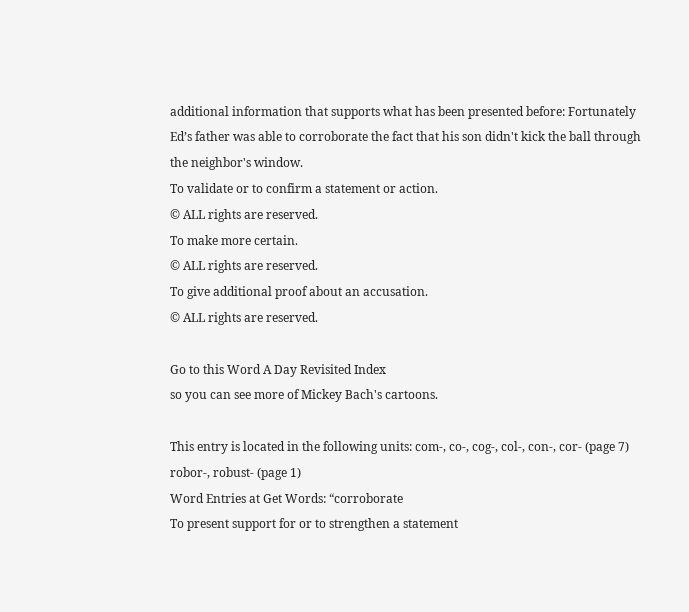additional information that supports what has been presented before: Fortunately Ed’s father was able to corroborate the fact that his son didn't kick the ball through the neighbor's window.
To validate or to confirm a statement or action.
© ALL rights are reserved.
To make more certain.
© ALL rights are reserved.
To give additional proof about an accusation.
© ALL rights are reserved.

Go to this Word A Day Revisited Index
so you can see more of Mickey Bach's cartoons.

This entry is located in the following units: com-, co-, cog-, col-, con-, cor- (page 7) robor-, robust- (page 1)
Word Entries at Get Words: “corroborate
To present support for or to strengthen a statement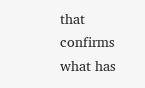that confirms what has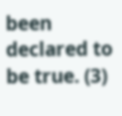been declared to be true. (3)